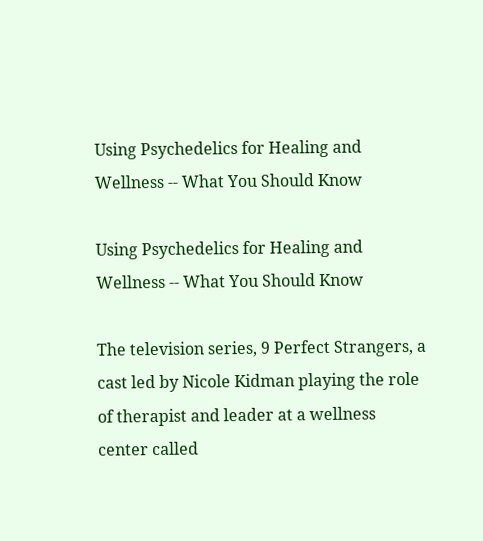Using Psychedelics for Healing and Wellness -- What You Should Know

Using Psychedelics for Healing and Wellness -- What You Should Know

The television series, 9 Perfect Strangers, a cast led by Nicole Kidman playing the role of therapist and leader at a wellness center called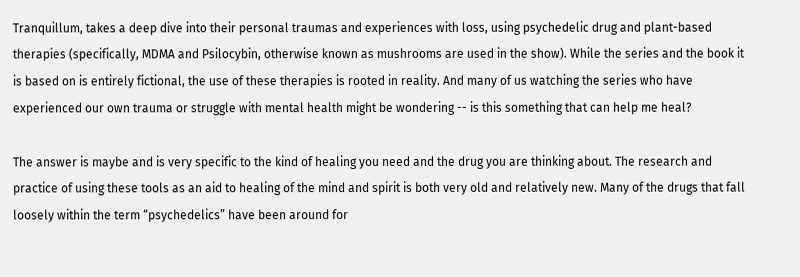Tranquillum, takes a deep dive into their personal traumas and experiences with loss, using psychedelic drug and plant-based therapies (specifically, MDMA and Psilocybin, otherwise known as mushrooms are used in the show). While the series and the book it is based on is entirely fictional, the use of these therapies is rooted in reality. And many of us watching the series who have experienced our own trauma or struggle with mental health might be wondering -- is this something that can help me heal?

The answer is maybe and is very specific to the kind of healing you need and the drug you are thinking about. The research and practice of using these tools as an aid to healing of the mind and spirit is both very old and relatively new. Many of the drugs that fall loosely within the term “psychedelics” have been around for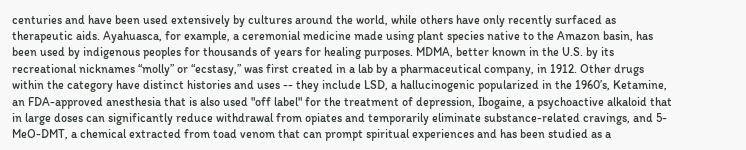centuries and have been used extensively by cultures around the world, while others have only recently surfaced as therapeutic aids. Ayahuasca, for example, a ceremonial medicine made using plant species native to the Amazon basin, has been used by indigenous peoples for thousands of years for healing purposes. MDMA, better known in the U.S. by its recreational nicknames “molly” or “ecstasy,” was first created in a lab by a pharmaceutical company, in 1912. Other drugs within the category have distinct histories and uses -- they include LSD, a hallucinogenic popularized in the 1960’s, Ketamine, an FDA-approved anesthesia that is also used "off label" for the treatment of depression, Ibogaine, a psychoactive alkaloid that in large doses can significantly reduce withdrawal from opiates and temporarily eliminate substance-related cravings, and 5-MeO-DMT, a chemical extracted from toad venom that can prompt spiritual experiences and has been studied as a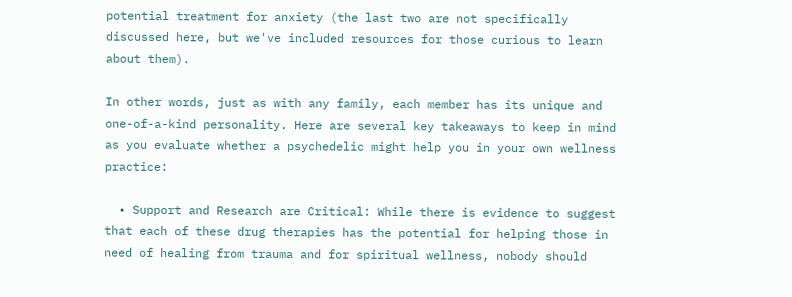potential treatment for anxiety (the last two are not specifically discussed here, but we've included resources for those curious to learn about them).

In other words, just as with any family, each member has its unique and one-of-a-kind personality. Here are several key takeaways to keep in mind as you evaluate whether a psychedelic might help you in your own wellness practice:

  • Support and Research are Critical: While there is evidence to suggest that each of these drug therapies has the potential for helping those in need of healing from trauma and for spiritual wellness, nobody should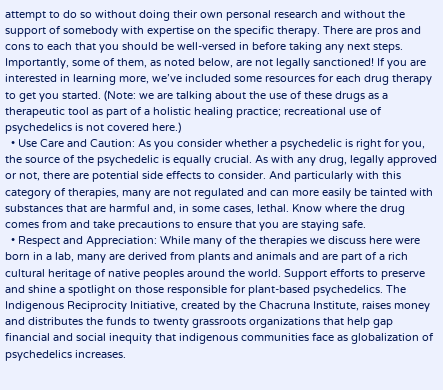attempt to do so without doing their own personal research and without the support of somebody with expertise on the specific therapy. There are pros and cons to each that you should be well-versed in before taking any next steps. Importantly, some of them, as noted below, are not legally sanctioned! If you are interested in learning more, we’ve included some resources for each drug therapy to get you started. (Note: we are talking about the use of these drugs as a therapeutic tool as part of a holistic healing practice; recreational use of psychedelics is not covered here.)
  • Use Care and Caution: As you consider whether a psychedelic is right for you, the source of the psychedelic is equally crucial. As with any drug, legally approved or not, there are potential side effects to consider. And particularly with this category of therapies, many are not regulated and can more easily be tainted with substances that are harmful and, in some cases, lethal. Know where the drug comes from and take precautions to ensure that you are staying safe.
  • Respect and Appreciation: While many of the therapies we discuss here were born in a lab, many are derived from plants and animals and are part of a rich cultural heritage of native peoples around the world. Support efforts to preserve and shine a spotlight on those responsible for plant-based psychedelics. The Indigenous Reciprocity Initiative, created by the Chacruna Institute, raises money and distributes the funds to twenty grassroots organizations that help gap financial and social inequity that indigenous communities face as globalization of psychedelics increases.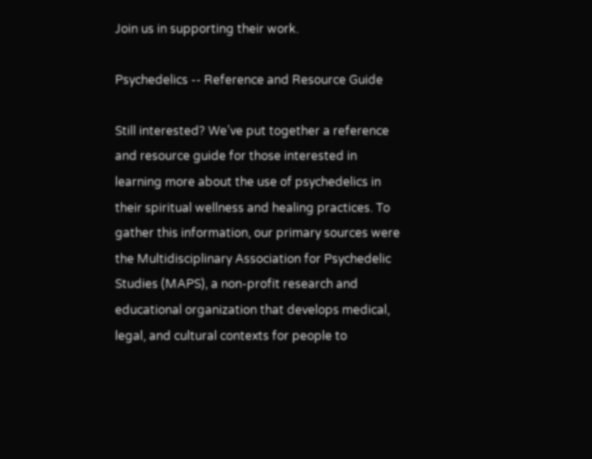Join us in supporting their work.

Psychedelics -- Reference and Resource Guide

Still interested? We’ve put together a reference and resource guide for those interested in learning more about the use of psychedelics in their spiritual wellness and healing practices. To gather this information, our primary sources were the Multidisciplinary Association for Psychedelic Studies (MAPS), a non-profit research and educational organization that develops medical, legal, and cultural contexts for people to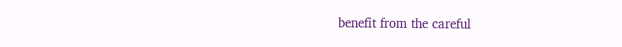benefit from the careful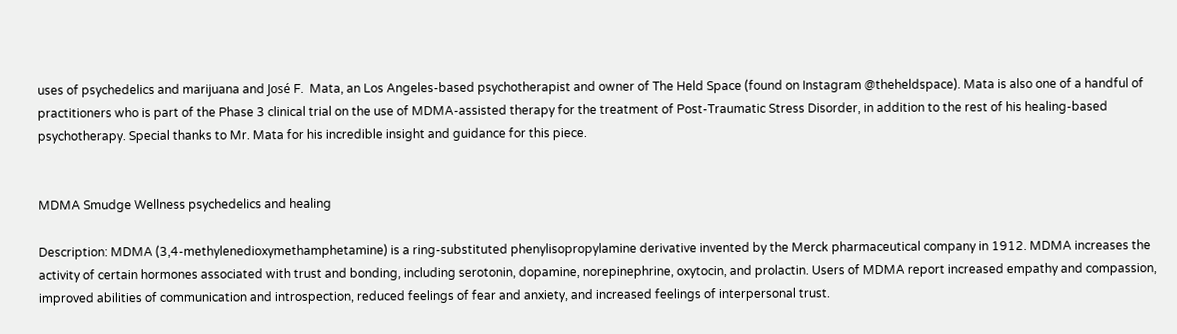uses of psychedelics and marijuana and José F.  Mata, an Los Angeles-based psychotherapist and owner of The Held Space (found on Instagram @theheldspace). Mata is also one of a handful of practitioners who is part of the Phase 3 clinical trial on the use of MDMA-assisted therapy for the treatment of Post-Traumatic Stress Disorder, in addition to the rest of his healing-based psychotherapy. Special thanks to Mr. Mata for his incredible insight and guidance for this piece.


MDMA Smudge Wellness psychedelics and healing

Description: MDMA (3,4-methylenedioxymethamphetamine) is a ring-substituted phenylisopropylamine derivative invented by the Merck pharmaceutical company in 1912. MDMA increases the activity of certain hormones associated with trust and bonding, including serotonin, dopamine, norepinephrine, oxytocin, and prolactin. Users of MDMA report increased empathy and compassion, improved abilities of communication and introspection, reduced feelings of fear and anxiety, and increased feelings of interpersonal trust.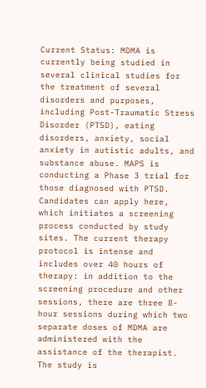Current Status: MDMA is currently being studied in several clinical studies for the treatment of several disorders and purposes, including Post-Traumatic Stress Disorder (PTSD), eating disorders, anxiety, social anxiety in autistic adults, and substance abuse. MAPS is conducting a Phase 3 trial for those diagnosed with PTSD. Candidates can apply here, which initiates a screening process conducted by study sites. The current therapy protocol is intense and includes over 40 hours of therapy: in addition to the screening procedure and other sessions, there are three 8-hour sessions during which two separate doses of MDMA are administered with the assistance of the therapist. The study is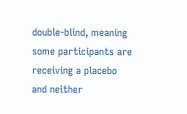double-blind, meaning some participants are receiving a placebo and neither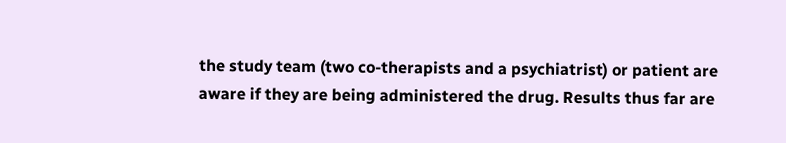the study team (two co-therapists and a psychiatrist) or patient are aware if they are being administered the drug. Results thus far are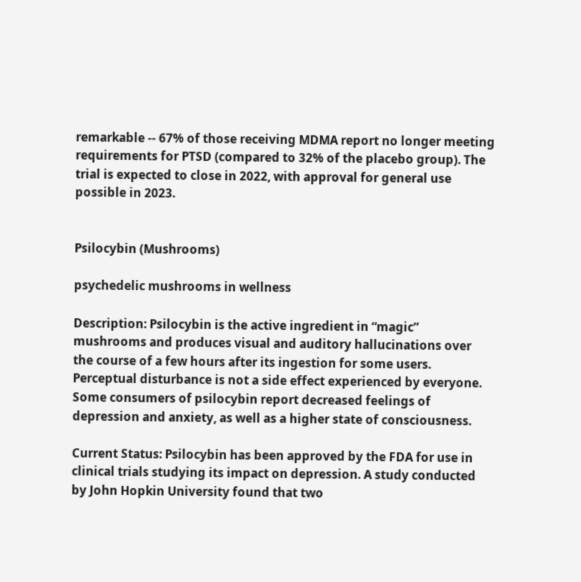remarkable -- 67% of those receiving MDMA report no longer meeting requirements for PTSD (compared to 32% of the placebo group). The trial is expected to close in 2022, with approval for general use possible in 2023.


Psilocybin (Mushrooms)

psychedelic mushrooms in wellness

Description: Psilocybin is the active ingredient in “magic” mushrooms and produces visual and auditory hallucinations over the course of a few hours after its ingestion for some users. Perceptual disturbance is not a side effect experienced by everyone. Some consumers of psilocybin report decreased feelings of depression and anxiety, as well as a higher state of consciousness.

Current Status: Psilocybin has been approved by the FDA for use in clinical trials studying its impact on depression. A study conducted by John Hopkin University found that two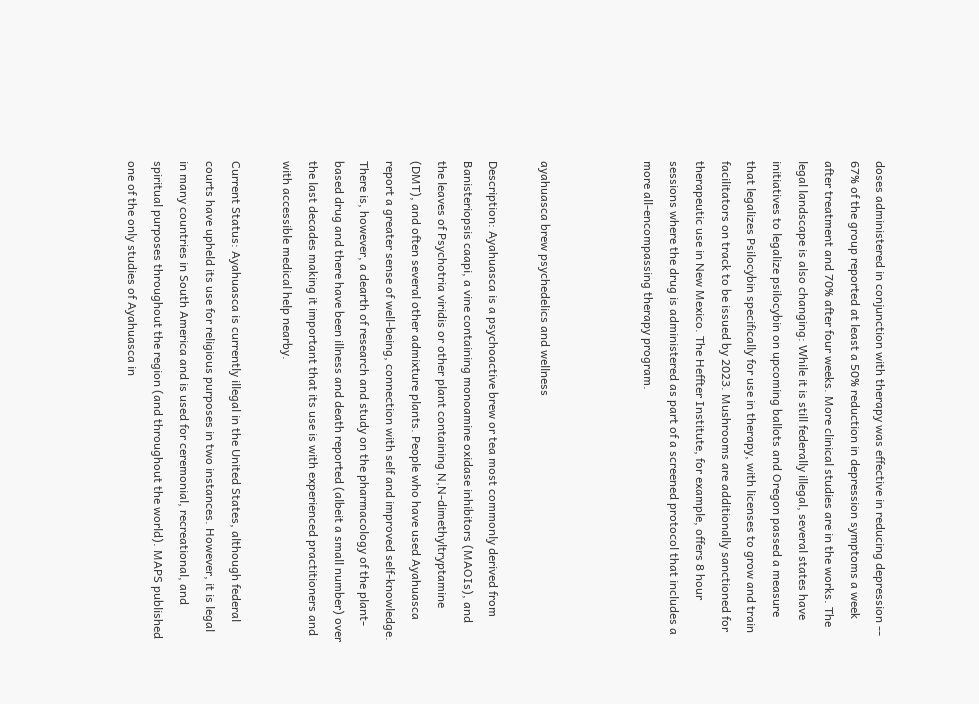doses administered in conjunction with therapy was effective in reducing depression -- 67% of the group reported at least a 50% reduction in depression symptoms a week after treatment and 70% after four weeks. More clinical studies are in the works. The legal landscape is also changing: While it is still federally illegal, several states have initiatives to legalize psilocybin on upcoming ballots and Oregon passed a measure that legalizes Psilocybin specifically for use in therapy, with licenses to grow and train facilitators on track to be issued by 2023. Mushrooms are additionally sanctioned for therapeutic use in New Mexico. The Heffter Institute, for example, offers 8 hour sessions where the drug is administered as part of a screened protocol that includes a more all-encompassing therapy program.



ayahuasca brew psychedelics and wellness

Description: Ayahuasca is a psychoactive brew or tea most commonly derived from Banisteriopsis caapi, a vine containing monoamine oxidase inhibitors (MAOIs), and the leaves of Psychotria viridis or other plant containing N,N-dimethyltryptamine (DMT), and often several other admixture plants. People who have used Ayahuasca report a greater sense of well-being, connection with self and improved self-knowledge. There is, however, a dearth of research and study on the pharmacology of the plant-based drug and there have been illness and death reported (albeit a small number) over the last decades making it important that its use is with experienced practitioners and with accessible medical help nearby.

Current Status: Ayahuasca is currently illegal in the United States, although federal courts have upheld its use for religious purposes in two instances. However, it is legal in many countries in South America and is used for ceremonial, recreational, and spiritual purposes throughout the region (and throughout the world). MAPS published one of the only studies of Ayahuasca in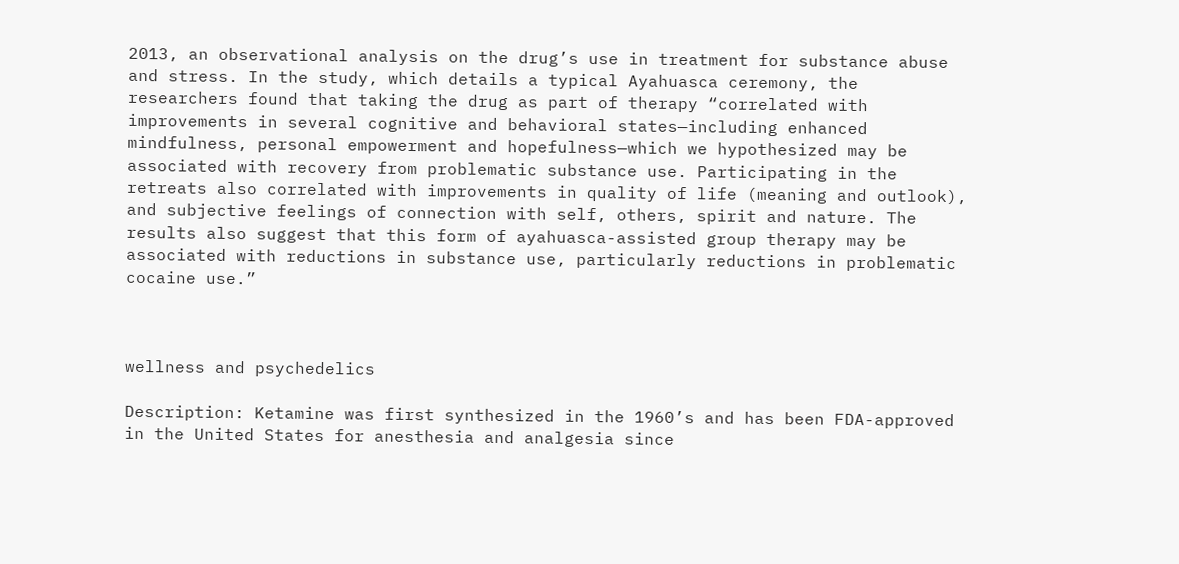2013, an observational analysis on the drug’s use in treatment for substance abuse and stress. In the study, which details a typical Ayahuasca ceremony, the researchers found that taking the drug as part of therapy “correlated with improvements in several cognitive and behavioral states—including enhanced mindfulness, personal empowerment and hopefulness—which we hypothesized may be associated with recovery from problematic substance use. Participating in the retreats also correlated with improvements in quality of life (meaning and outlook), and subjective feelings of connection with self, others, spirit and nature. The results also suggest that this form of ayahuasca-assisted group therapy may be associated with reductions in substance use, particularly reductions in problematic cocaine use.”



wellness and psychedelics

Description: Ketamine was first synthesized in the 1960’s and has been FDA-approved in the United States for anesthesia and analgesia since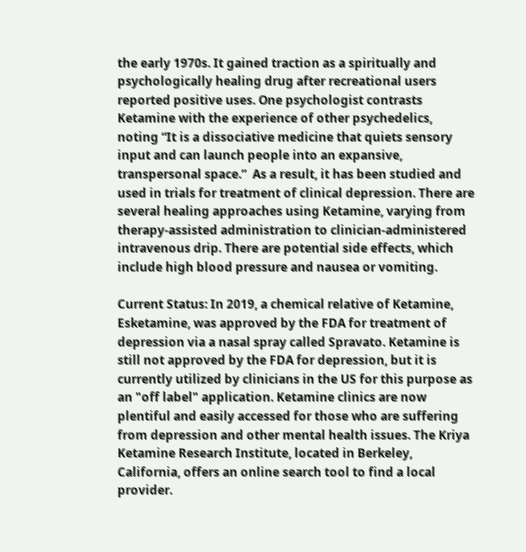the early 1970s. It gained traction as a spiritually and psychologically healing drug after recreational users reported positive uses. One psychologist contrasts Ketamine with the experience of other psychedelics, noting “It is a dissociative medicine that quiets sensory input and can launch people into an expansive, transpersonal space.”  As a result, it has been studied and used in trials for treatment of clinical depression. There are several healing approaches using Ketamine, varying from therapy-assisted administration to clinician-administered intravenous drip. There are potential side effects, which include high blood pressure and nausea or vomiting.

Current Status: In 2019, a chemical relative of Ketamine, Esketamine, was approved by the FDA for treatment of depression via a nasal spray called Spravato. Ketamine is still not approved by the FDA for depression, but it is currently utilized by clinicians in the US for this purpose as an "off label" application. Ketamine clinics are now plentiful and easily accessed for those who are suffering from depression and other mental health issues. The Kriya Ketamine Research Institute, located in Berkeley, California, offers an online search tool to find a local provider.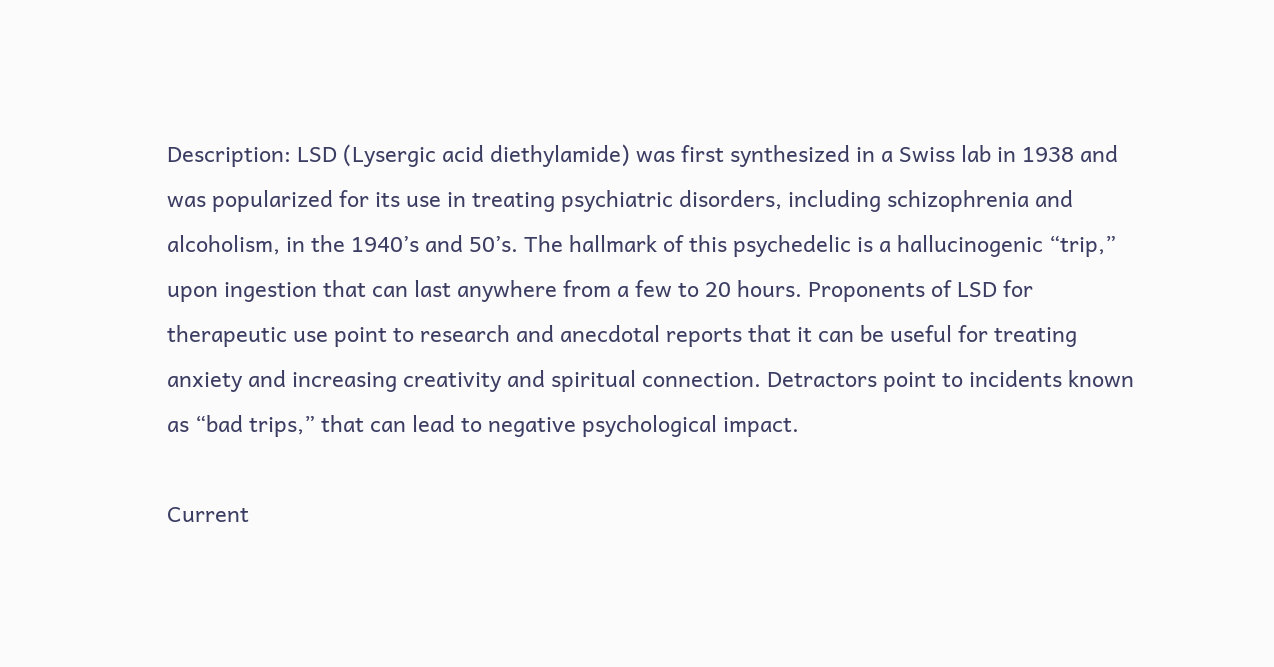Description: LSD (Lysergic acid diethylamide) was first synthesized in a Swiss lab in 1938 and was popularized for its use in treating psychiatric disorders, including schizophrenia and alcoholism, in the 1940’s and 50’s. The hallmark of this psychedelic is a hallucinogenic “trip,” upon ingestion that can last anywhere from a few to 20 hours. Proponents of LSD for therapeutic use point to research and anecdotal reports that it can be useful for treating anxiety and increasing creativity and spiritual connection. Detractors point to incidents known as “bad trips,” that can lead to negative psychological impact.

Current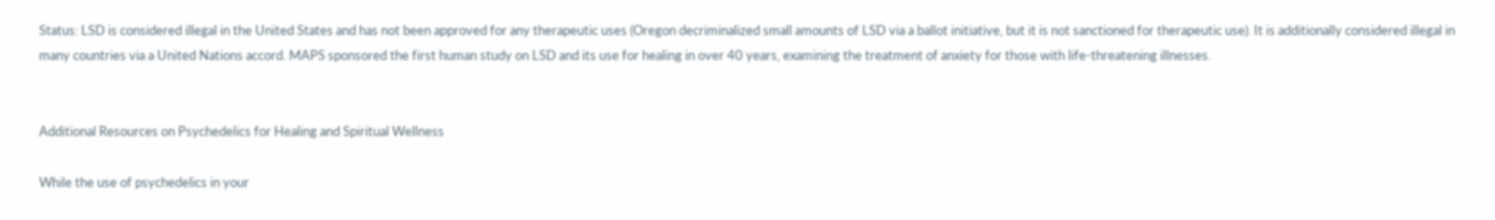Status: LSD is considered illegal in the United States and has not been approved for any therapeutic uses (Oregon decriminalized small amounts of LSD via a ballot initiative, but it is not sanctioned for therapeutic use). It is additionally considered illegal in many countries via a United Nations accord. MAPS sponsored the first human study on LSD and its use for healing in over 40 years, examining the treatment of anxiety for those with life-threatening illnesses.


Additional Resources on Psychedelics for Healing and Spiritual Wellness

While the use of psychedelics in your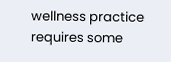wellness practice requires some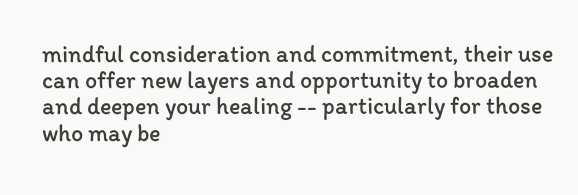mindful consideration and commitment, their use can offer new layers and opportunity to broaden and deepen your healing -- particularly for those who may be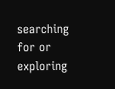searching for or exploring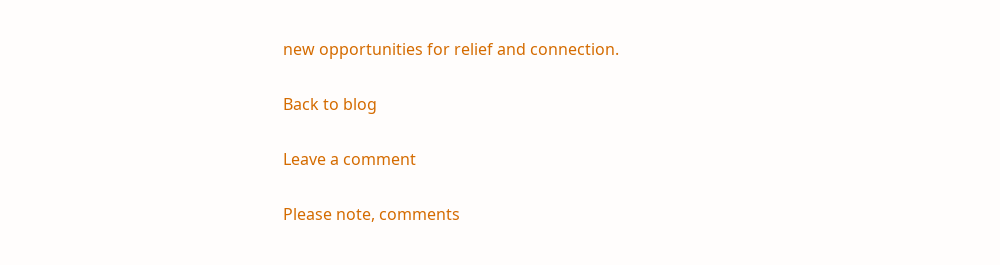new opportunities for relief and connection.

Back to blog

Leave a comment

Please note, comments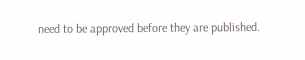need to be approved before they are published.